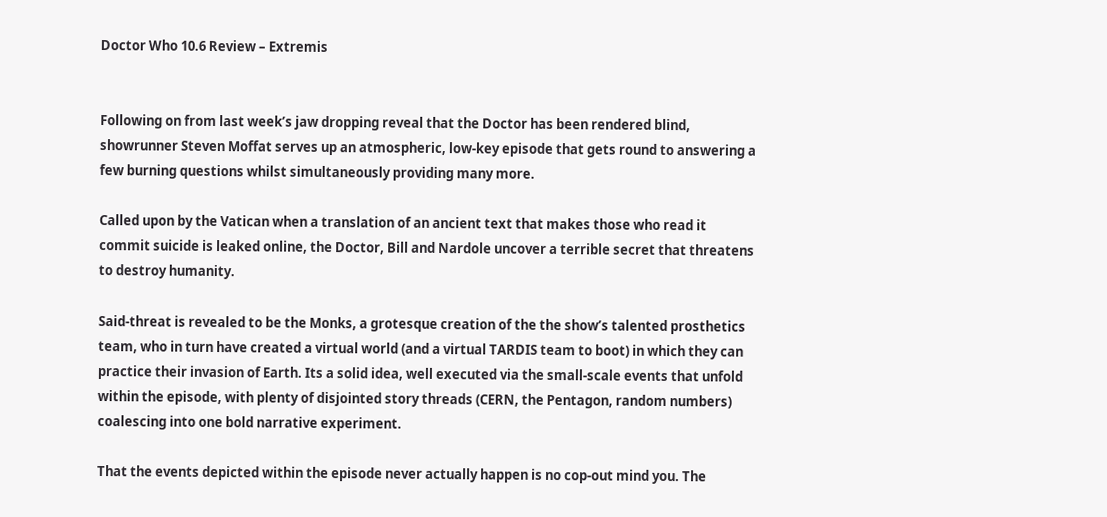Doctor Who 10.6 Review – Extremis


Following on from last week’s jaw dropping reveal that the Doctor has been rendered blind, showrunner Steven Moffat serves up an atmospheric, low-key episode that gets round to answering a few burning questions whilst simultaneously providing many more.

Called upon by the Vatican when a translation of an ancient text that makes those who read it commit suicide is leaked online, the Doctor, Bill and Nardole uncover a terrible secret that threatens to destroy humanity.

Said-threat is revealed to be the Monks, a grotesque creation of the the show’s talented prosthetics team, who in turn have created a virtual world (and a virtual TARDIS team to boot) in which they can practice their invasion of Earth. Its a solid idea, well executed via the small-scale events that unfold within the episode, with plenty of disjointed story threads (CERN, the Pentagon, random numbers) coalescing into one bold narrative experiment.

That the events depicted within the episode never actually happen is no cop-out mind you. The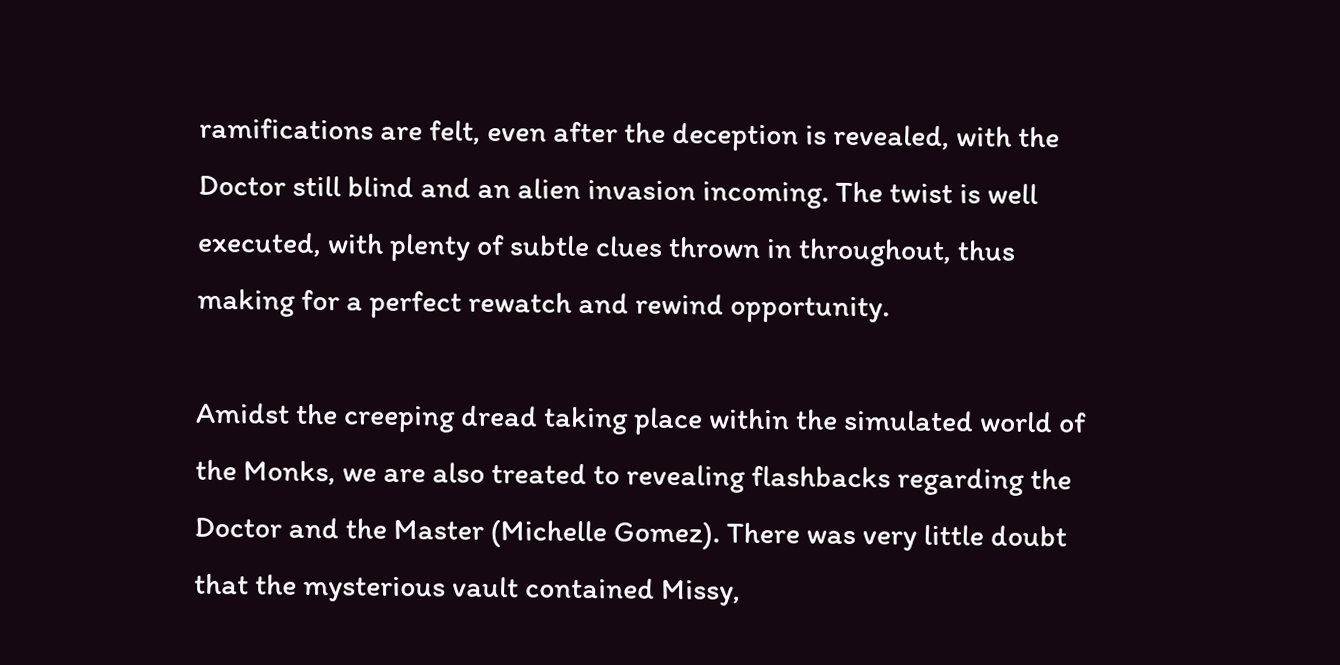ramifications are felt, even after the deception is revealed, with the Doctor still blind and an alien invasion incoming. The twist is well executed, with plenty of subtle clues thrown in throughout, thus making for a perfect rewatch and rewind opportunity.

Amidst the creeping dread taking place within the simulated world of the Monks, we are also treated to revealing flashbacks regarding the Doctor and the Master (Michelle Gomez). There was very little doubt that the mysterious vault contained Missy,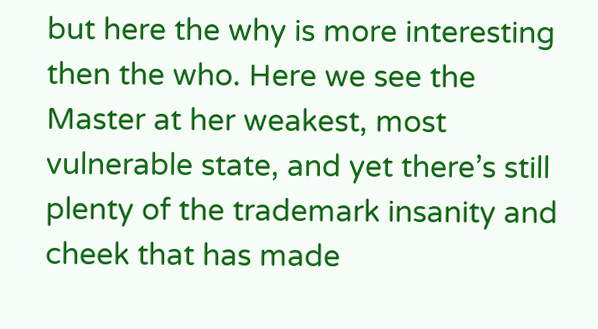but here the why is more interesting then the who. Here we see the Master at her weakest, most vulnerable state, and yet there’s still plenty of the trademark insanity and cheek that has made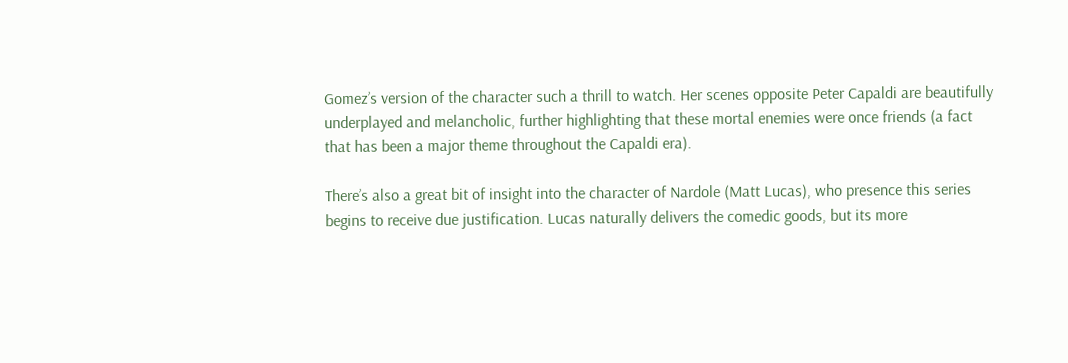Gomez’s version of the character such a thrill to watch. Her scenes opposite Peter Capaldi are beautifully underplayed and melancholic, further highlighting that these mortal enemies were once friends (a fact that has been a major theme throughout the Capaldi era).

There’s also a great bit of insight into the character of Nardole (Matt Lucas), who presence this series begins to receive due justification. Lucas naturally delivers the comedic goods, but its more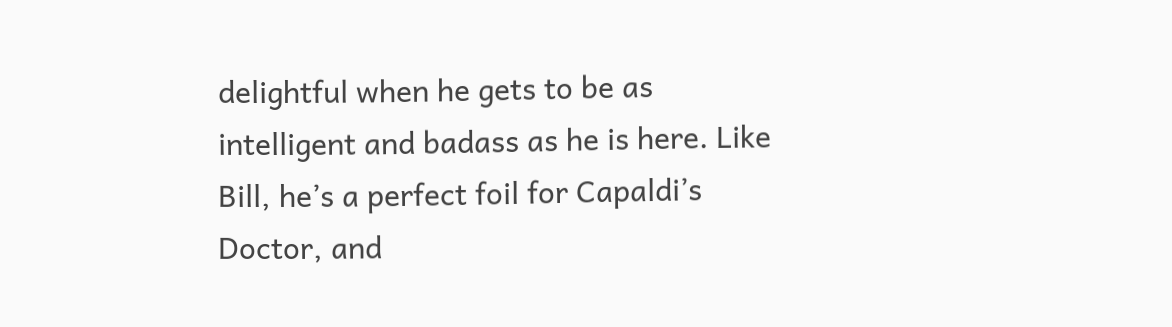delightful when he gets to be as intelligent and badass as he is here. Like Bill, he’s a perfect foil for Capaldi’s Doctor, and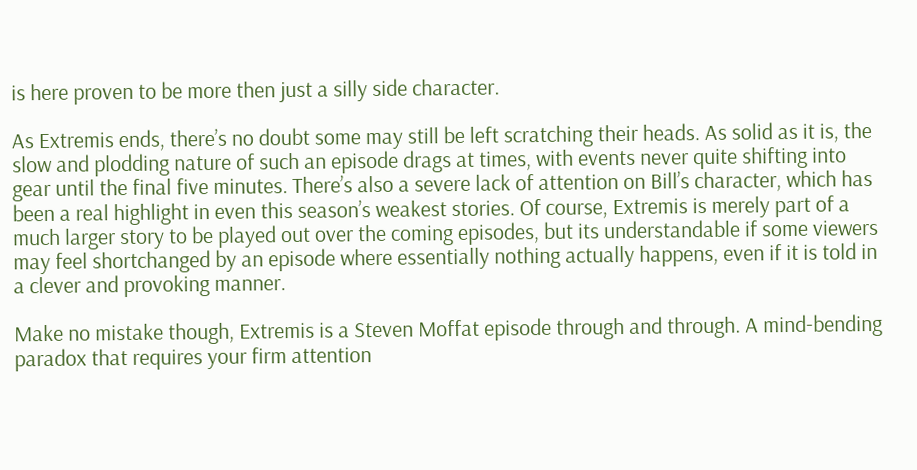is here proven to be more then just a silly side character.

As Extremis ends, there’s no doubt some may still be left scratching their heads. As solid as it is, the slow and plodding nature of such an episode drags at times, with events never quite shifting into gear until the final five minutes. There’s also a severe lack of attention on Bill’s character, which has been a real highlight in even this season’s weakest stories. Of course, Extremis is merely part of a much larger story to be played out over the coming episodes, but its understandable if some viewers may feel shortchanged by an episode where essentially nothing actually happens, even if it is told in a clever and provoking manner.

Make no mistake though, Extremis is a Steven Moffat episode through and through. A mind-bending paradox that requires your firm attention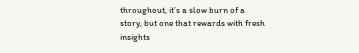throughout, it’s a slow burn of a story, but one that rewards with fresh insights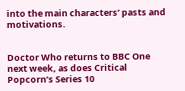into the main characters’ pasts and motivations.


Doctor Who returns to BBC One next week, as does Critical Popcorn’s Series 10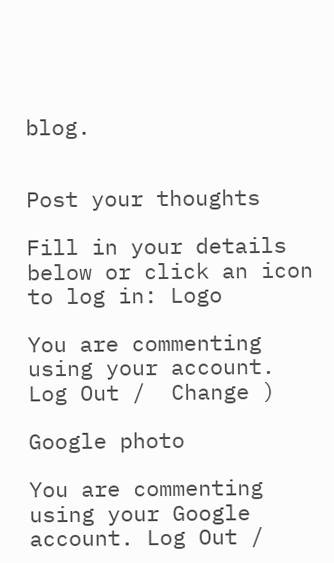blog.


Post your thoughts

Fill in your details below or click an icon to log in: Logo

You are commenting using your account. Log Out /  Change )

Google photo

You are commenting using your Google account. Log Out /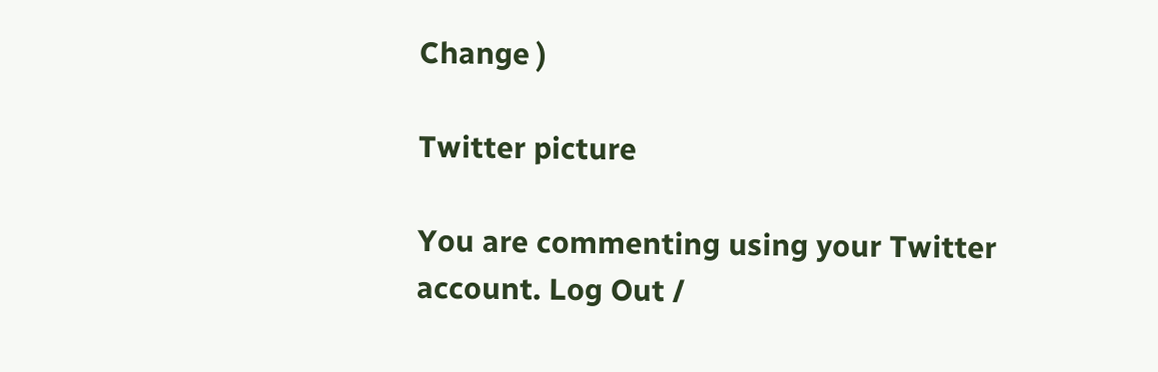Change )

Twitter picture

You are commenting using your Twitter account. Log Out /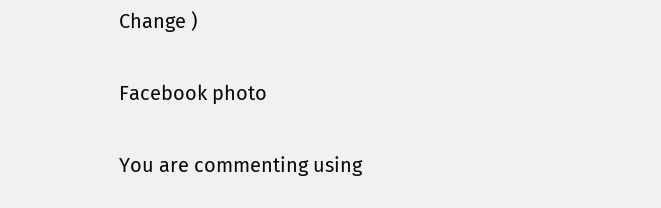Change )

Facebook photo

You are commenting using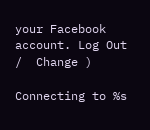your Facebook account. Log Out /  Change )

Connecting to %s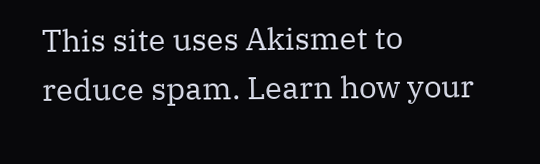This site uses Akismet to reduce spam. Learn how your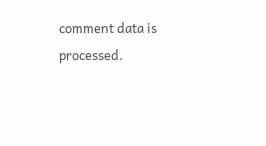comment data is processed.